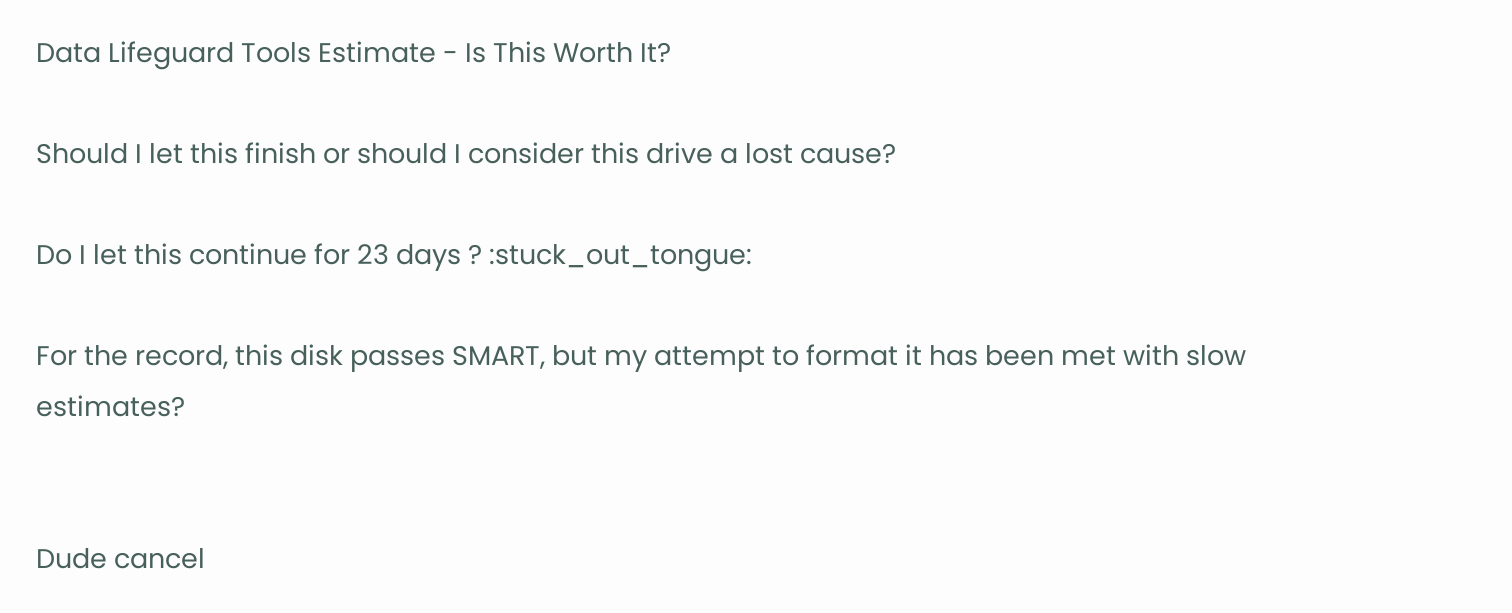Data Lifeguard Tools Estimate - Is This Worth It?

Should I let this finish or should I consider this drive a lost cause?

Do I let this continue for 23 days ? :stuck_out_tongue:

For the record, this disk passes SMART, but my attempt to format it has been met with slow estimates?


Dude cancel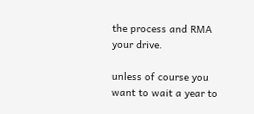the process and RMA your drive.

unless of course you want to wait a year to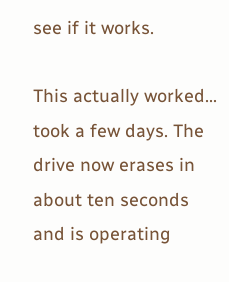see if it works.

This actually worked… took a few days. The drive now erases in about ten seconds and is operating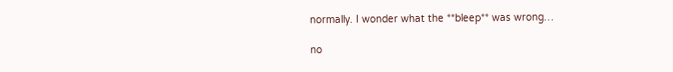normally. I wonder what the **bleep** was wrong…

no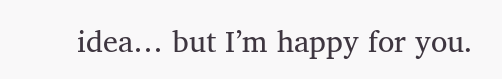idea… but I’m happy for you.